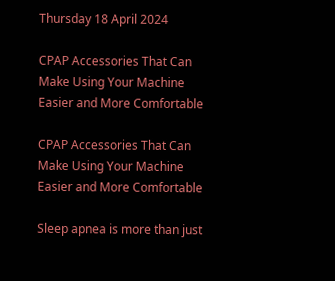Thursday 18 April 2024

CPAP Accessories That Can Make Using Your Machine Easier and More Comfortable

CPAP Accessories That Can Make Using Your Machine Easier and More Comfortable

Sleep apnea is more than just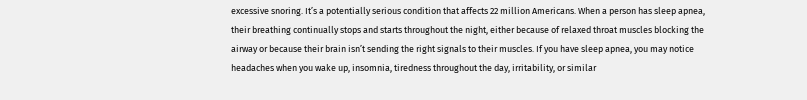excessive snoring. It’s a potentially serious condition that affects 22 million Americans. When a person has sleep apnea, their breathing continually stops and starts throughout the night, either because of relaxed throat muscles blocking the airway or because their brain isn’t sending the right signals to their muscles. If you have sleep apnea, you may notice headaches when you wake up, insomnia, tiredness throughout the day, irritability, or similar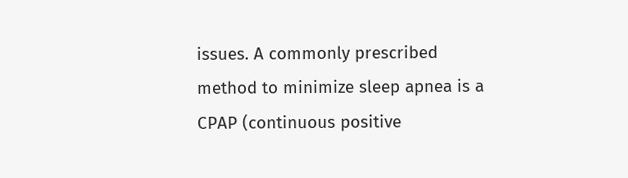issues. A commonly prescribed method to minimize sleep apnea is a CPAP (continuous positive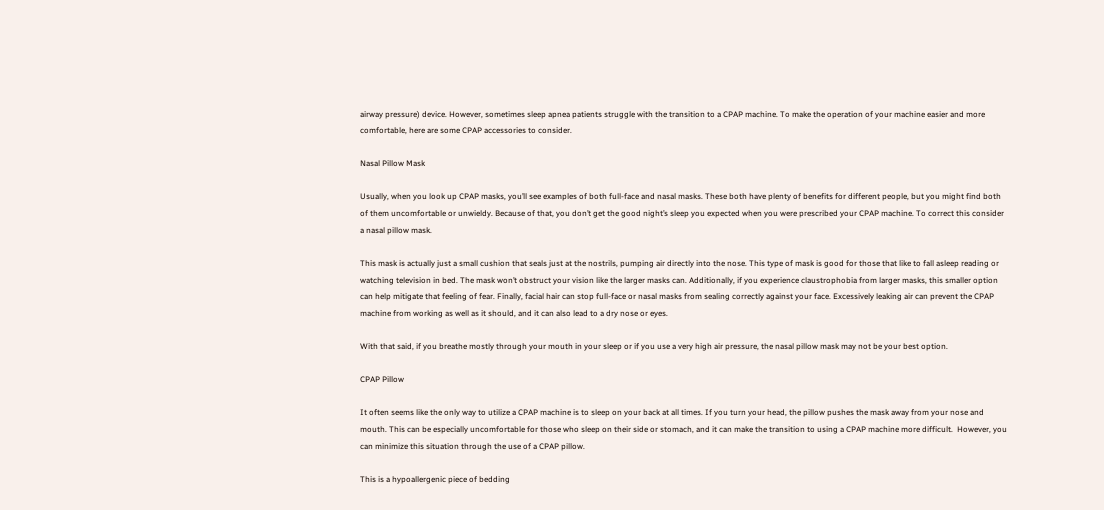airway pressure) device. However, sometimes sleep apnea patients struggle with the transition to a CPAP machine. To make the operation of your machine easier and more comfortable, here are some CPAP accessories to consider.

Nasal Pillow Mask

Usually, when you look up CPAP masks, you’ll see examples of both full-face and nasal masks. These both have plenty of benefits for different people, but you might find both of them uncomfortable or unwieldy. Because of that, you don’t get the good night’s sleep you expected when you were prescribed your CPAP machine. To correct this consider a nasal pillow mask.

This mask is actually just a small cushion that seals just at the nostrils, pumping air directly into the nose. This type of mask is good for those that like to fall asleep reading or watching television in bed. The mask won’t obstruct your vision like the larger masks can. Additionally, if you experience claustrophobia from larger masks, this smaller option can help mitigate that feeling of fear. Finally, facial hair can stop full-face or nasal masks from sealing correctly against your face. Excessively leaking air can prevent the CPAP machine from working as well as it should, and it can also lead to a dry nose or eyes.

With that said, if you breathe mostly through your mouth in your sleep or if you use a very high air pressure, the nasal pillow mask may not be your best option.

CPAP Pillow

It often seems like the only way to utilize a CPAP machine is to sleep on your back at all times. If you turn your head, the pillow pushes the mask away from your nose and mouth. This can be especially uncomfortable for those who sleep on their side or stomach, and it can make the transition to using a CPAP machine more difficult.  However, you can minimize this situation through the use of a CPAP pillow.

This is a hypoallergenic piece of bedding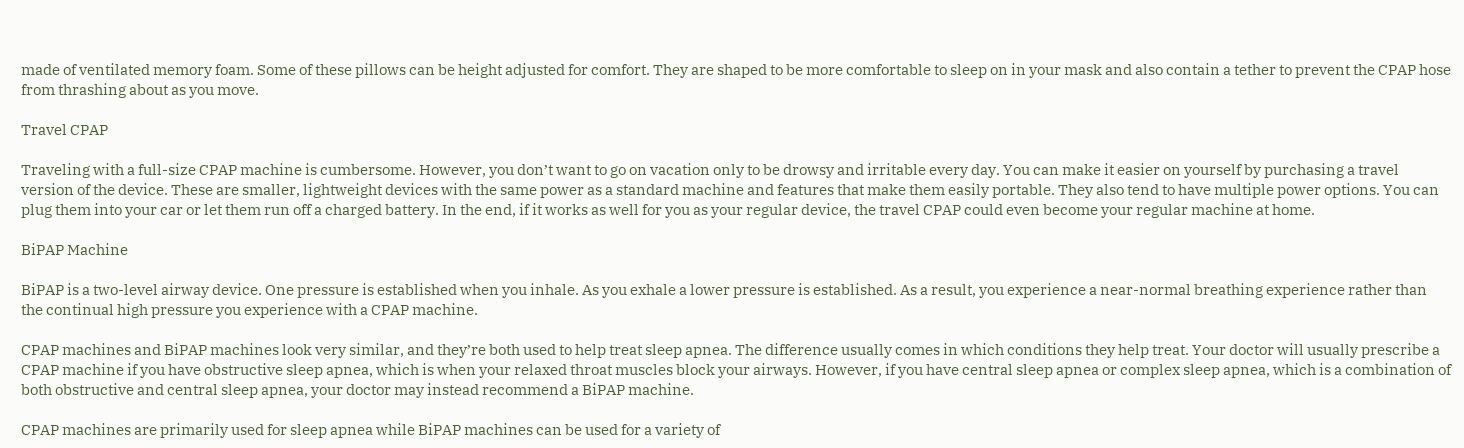made of ventilated memory foam. Some of these pillows can be height adjusted for comfort. They are shaped to be more comfortable to sleep on in your mask and also contain a tether to prevent the CPAP hose from thrashing about as you move.

Travel CPAP

Traveling with a full-size CPAP machine is cumbersome. However, you don’t want to go on vacation only to be drowsy and irritable every day. You can make it easier on yourself by purchasing a travel version of the device. These are smaller, lightweight devices with the same power as a standard machine and features that make them easily portable. They also tend to have multiple power options. You can plug them into your car or let them run off a charged battery. In the end, if it works as well for you as your regular device, the travel CPAP could even become your regular machine at home.

BiPAP Machine

BiPAP is a two-level airway device. One pressure is established when you inhale. As you exhale a lower pressure is established. As a result, you experience a near-normal breathing experience rather than the continual high pressure you experience with a CPAP machine.

CPAP machines and BiPAP machines look very similar, and they’re both used to help treat sleep apnea. The difference usually comes in which conditions they help treat. Your doctor will usually prescribe a CPAP machine if you have obstructive sleep apnea, which is when your relaxed throat muscles block your airways. However, if you have central sleep apnea or complex sleep apnea, which is a combination of both obstructive and central sleep apnea, your doctor may instead recommend a BiPAP machine.

CPAP machines are primarily used for sleep apnea while BiPAP machines can be used for a variety of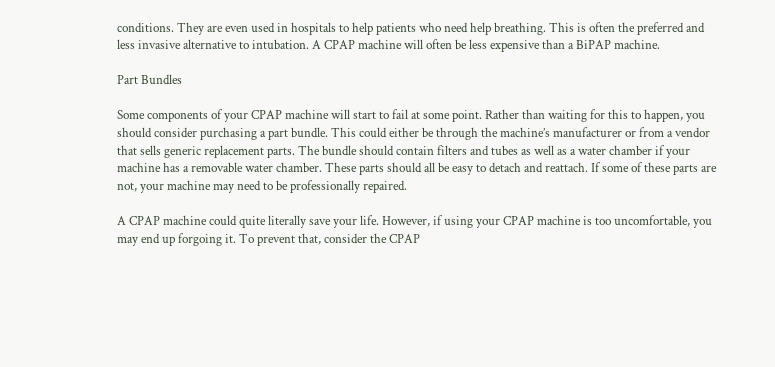conditions. They are even used in hospitals to help patients who need help breathing. This is often the preferred and less invasive alternative to intubation. A CPAP machine will often be less expensive than a BiPAP machine.

Part Bundles

Some components of your CPAP machine will start to fail at some point. Rather than waiting for this to happen, you should consider purchasing a part bundle. This could either be through the machine’s manufacturer or from a vendor that sells generic replacement parts. The bundle should contain filters and tubes as well as a water chamber if your machine has a removable water chamber. These parts should all be easy to detach and reattach. If some of these parts are not, your machine may need to be professionally repaired.

A CPAP machine could quite literally save your life. However, if using your CPAP machine is too uncomfortable, you may end up forgoing it. To prevent that, consider the CPAP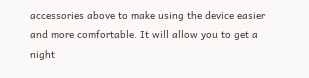accessories above to make using the device easier and more comfortable. It will allow you to get a night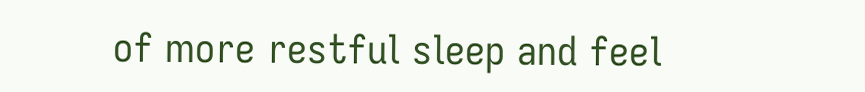of more restful sleep and feel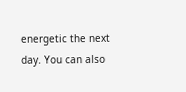energetic the next day. You can also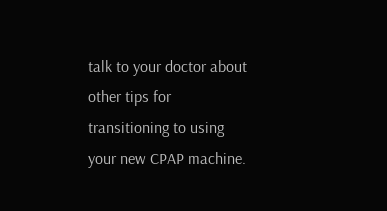talk to your doctor about other tips for transitioning to using your new CPAP machine.